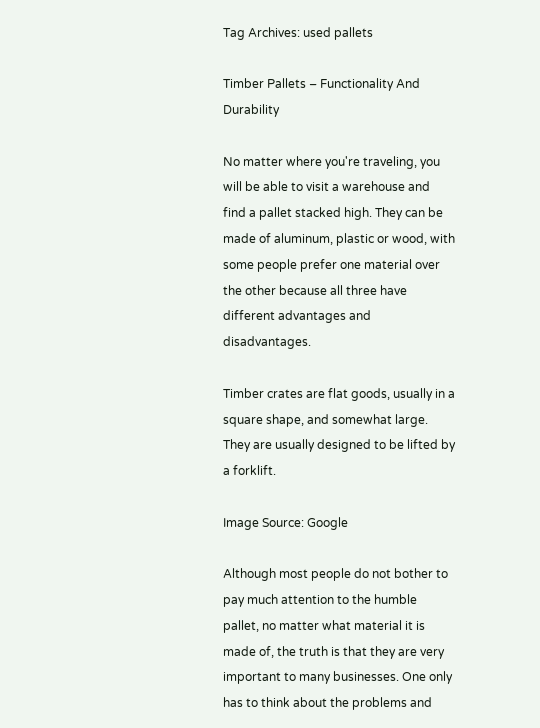Tag Archives: used pallets

Timber Pallets – Functionality And Durability

No matter where you're traveling, you will be able to visit a warehouse and find a pallet stacked high. They can be made of aluminum, plastic or wood, with some people prefer one material over the other because all three have different advantages and disadvantages.

Timber crates are flat goods, usually in a square shape, and somewhat large. They are usually designed to be lifted by a forklift.

Image Source: Google

Although most people do not bother to pay much attention to the humble pallet, no matter what material it is made of, the truth is that they are very important to many businesses. One only has to think about the problems and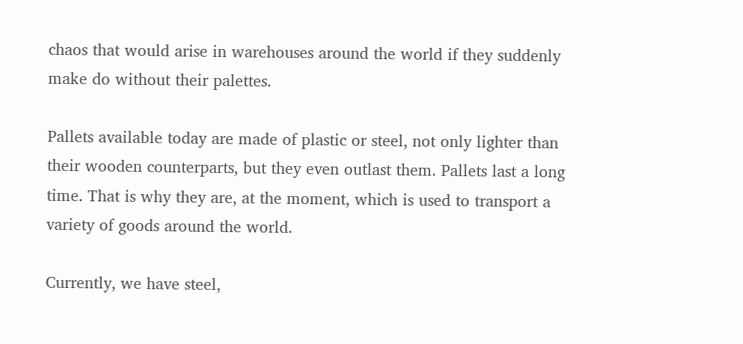chaos that would arise in warehouses around the world if they suddenly make do without their palettes.

Pallets available today are made of plastic or steel, not only lighter than their wooden counterparts, but they even outlast them. Pallets last a long time. That is why they are, at the moment, which is used to transport a variety of goods around the world.

Currently, we have steel,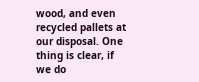wood, and even recycled pallets at our disposal. One thing is clear, if we do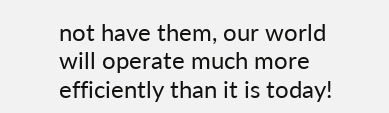not have them, our world will operate much more efficiently than it is today!